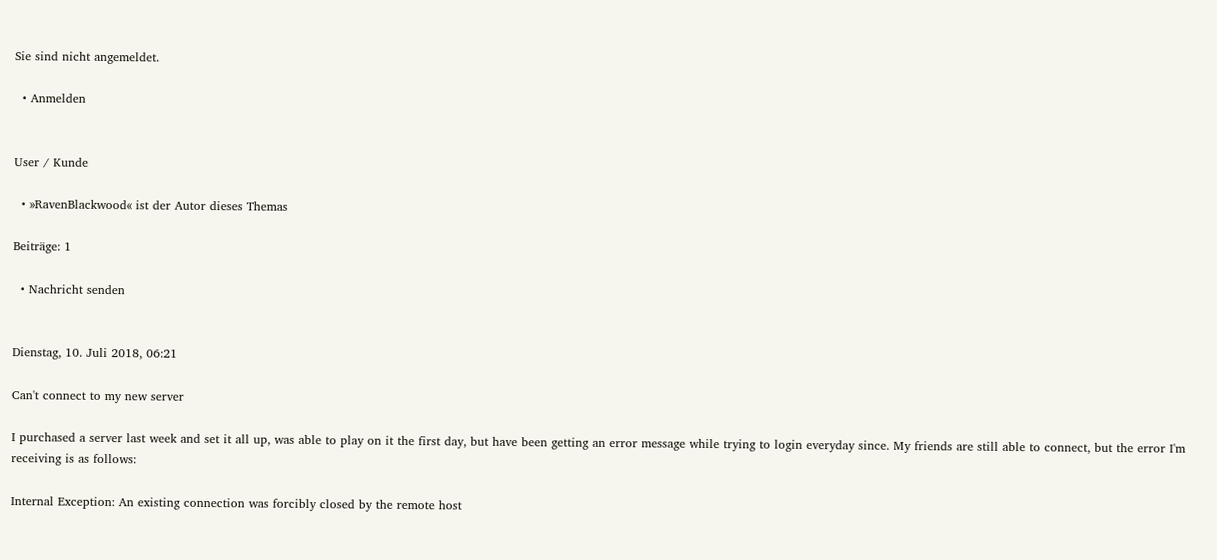Sie sind nicht angemeldet.

  • Anmelden


User / Kunde

  • »RavenBlackwood« ist der Autor dieses Themas

Beiträge: 1

  • Nachricht senden


Dienstag, 10. Juli 2018, 06:21

Can't connect to my new server

I purchased a server last week and set it all up, was able to play on it the first day, but have been getting an error message while trying to login everyday since. My friends are still able to connect, but the error I'm receiving is as follows:

Internal Exception: An existing connection was forcibly closed by the remote host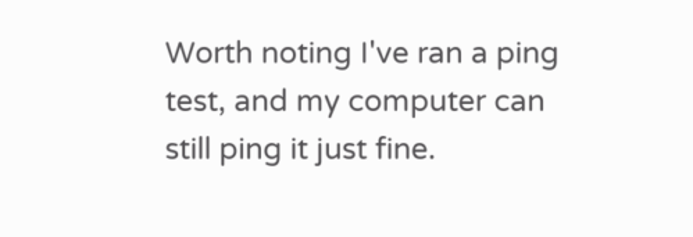Worth noting I've ran a ping test, and my computer can still ping it just fine.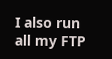I also run all my FTP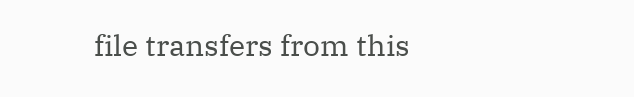file transfers from this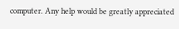computer. Any help would be greatly appreciated